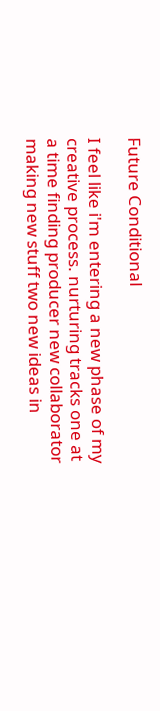Future Conditional

I feel like i'm entering a new phase of my creative process. nurturing tracks one at a time finding producer new collaborator making new stuff two new ideas in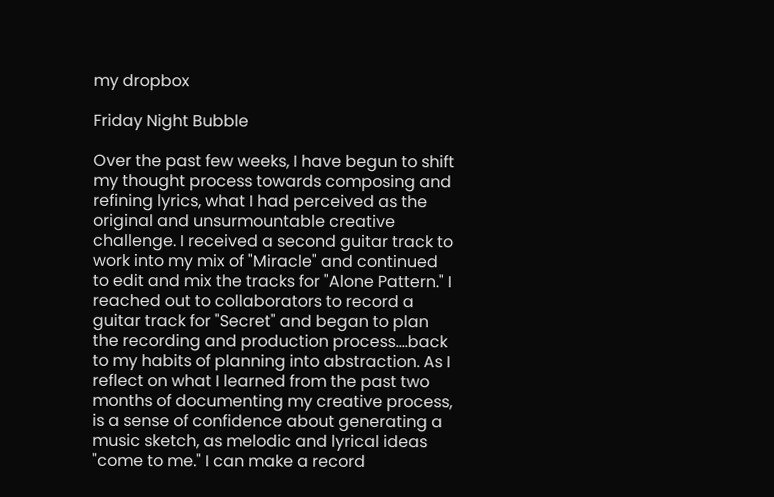my dropbox

Friday Night Bubble

Over the past few weeks, I have begun to shift my thought process towards composing and refining lyrics, what I had perceived as the original and unsurmountable creative challenge. I received a second guitar track to work into my mix of "Miracle" and continued to edit and mix the tracks for "Alone Pattern." I reached out to collaborators to record a guitar track for "Secret" and began to plan the recording and production process....back to my habits of planning into abstraction. As I reflect on what I learned from the past two months of documenting my creative process, is a sense of confidence about generating a music sketch, as melodic and lyrical ideas "come to me." I can make a record